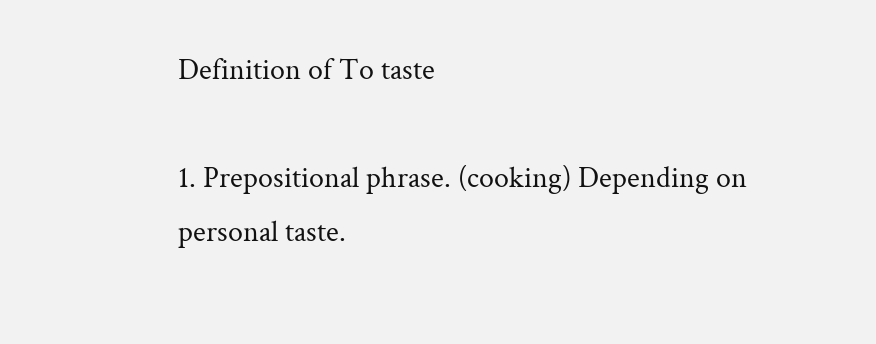Definition of To taste

1. Prepositional phrase. (cooking) Depending on personal taste.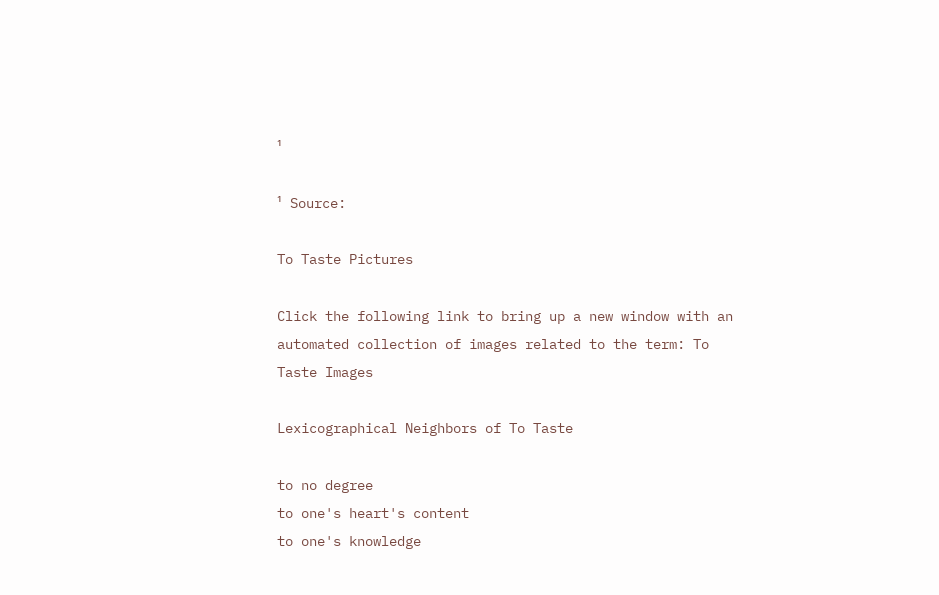¹

¹ Source:

To Taste Pictures

Click the following link to bring up a new window with an automated collection of images related to the term: To Taste Images

Lexicographical Neighbors of To Taste

to no degree
to one's heart's content
to one's knowledge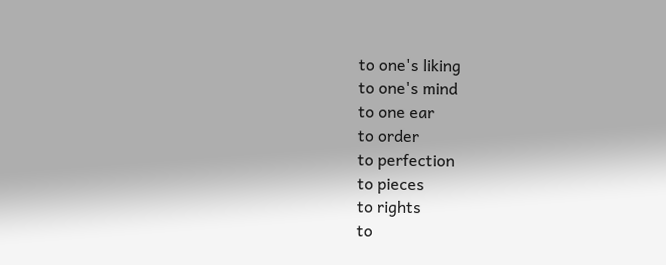to one's liking
to one's mind
to one ear
to order
to perfection
to pieces
to rights
to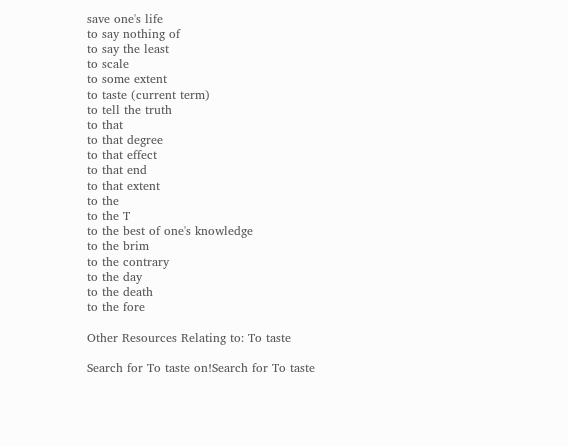save one's life
to say nothing of
to say the least
to scale
to some extent
to taste (current term)
to tell the truth
to that
to that degree
to that effect
to that end
to that extent
to the
to the T
to the best of one's knowledge
to the brim
to the contrary
to the day
to the death
to the fore

Other Resources Relating to: To taste

Search for To taste on!Search for To taste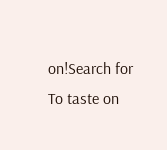on!Search for To taste on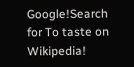Google!Search for To taste on Wikipedia!